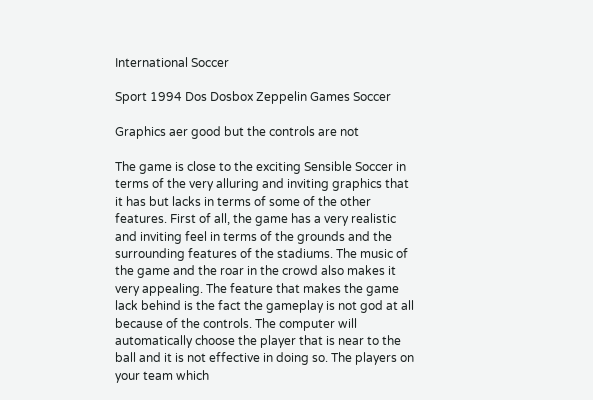International Soccer

Sport 1994 Dos Dosbox Zeppelin Games Soccer

Graphics aer good but the controls are not

The game is close to the exciting Sensible Soccer in terms of the very alluring and inviting graphics that it has but lacks in terms of some of the other features. First of all, the game has a very realistic and inviting feel in terms of the grounds and the surrounding features of the stadiums. The music of the game and the roar in the crowd also makes it very appealing. The feature that makes the game lack behind is the fact the gameplay is not god at all because of the controls. The computer will automatically choose the player that is near to the ball and it is not effective in doing so. The players on your team which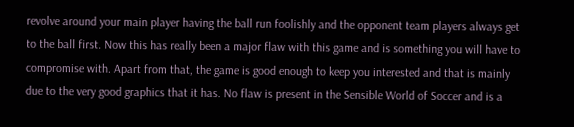revolve around your main player having the ball run foolishly and the opponent team players always get to the ball first. Now this has really been a major flaw with this game and is something you will have to compromise with. Apart from that, the game is good enough to keep you interested and that is mainly due to the very good graphics that it has. No flaw is present in the Sensible World of Soccer and is a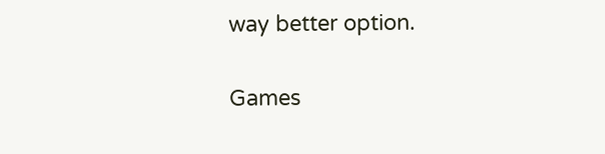way better option.

Games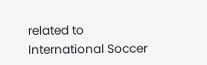related to International Soccer